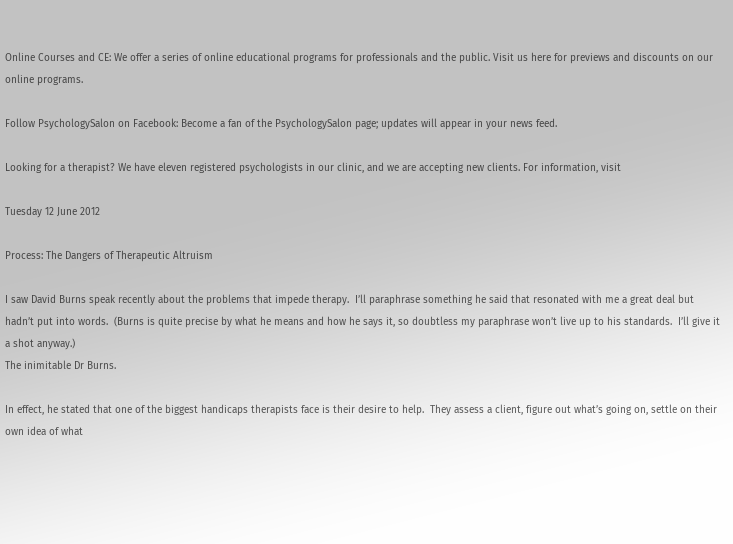Online Courses and CE: We offer a series of online educational programs for professionals and the public. Visit us here for previews and discounts on our online programs.

Follow PsychologySalon on Facebook: Become a fan of the PsychologySalon page; updates will appear in your news feed.

Looking for a therapist? We have eleven registered psychologists in our clinic, and we are accepting new clients. For information, visit

Tuesday 12 June 2012

Process: The Dangers of Therapeutic Altruism

I saw David Burns speak recently about the problems that impede therapy.  I’ll paraphrase something he said that resonated with me a great deal but hadn’t put into words.  (Burns is quite precise by what he means and how he says it, so doubtless my paraphrase won’t live up to his standards.  I’ll give it a shot anyway.)
The inimitable Dr Burns.

In effect, he stated that one of the biggest handicaps therapists face is their desire to help.  They assess a client, figure out what’s going on, settle on their own idea of what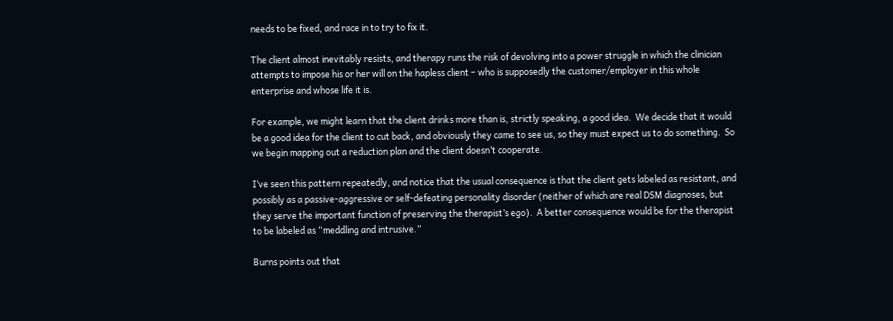needs to be fixed, and race in to try to fix it.

The client almost inevitably resists, and therapy runs the risk of devolving into a power struggle in which the clinician attempts to impose his or her will on the hapless client – who is supposedly the customer/employer in this whole enterprise and whose life it is.

For example, we might learn that the client drinks more than is, strictly speaking, a good idea.  We decide that it would be a good idea for the client to cut back, and obviously they came to see us, so they must expect us to do something.  So we begin mapping out a reduction plan and the client doesn’t cooperate.

I’ve seen this pattern repeatedly, and notice that the usual consequence is that the client gets labeled as resistant, and possibly as a passive-aggressive or self-defeating personality disorder (neither of which are real DSM diagnoses, but they serve the important function of preserving the therapist’s ego).  A better consequence would be for the therapist to be labeled as “meddling and intrusive.”

Burns points out that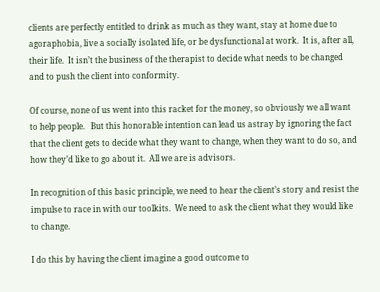clients are perfectly entitled to drink as much as they want, stay at home due to agoraphobia, live a socially isolated life, or be dysfunctional at work.  It is, after all, their life.  It isn’t the business of the therapist to decide what needs to be changed and to push the client into conformity.

Of course, none of us went into this racket for the money, so obviously we all want to help people.   But this honorable intention can lead us astray by ignoring the fact that the client gets to decide what they want to change, when they want to do so, and how they’d like to go about it.  All we are is advisors.

In recognition of this basic principle, we need to hear the client’s story and resist the impulse to race in with our toolkits.  We need to ask the client what they would like to change.

I do this by having the client imagine a good outcome to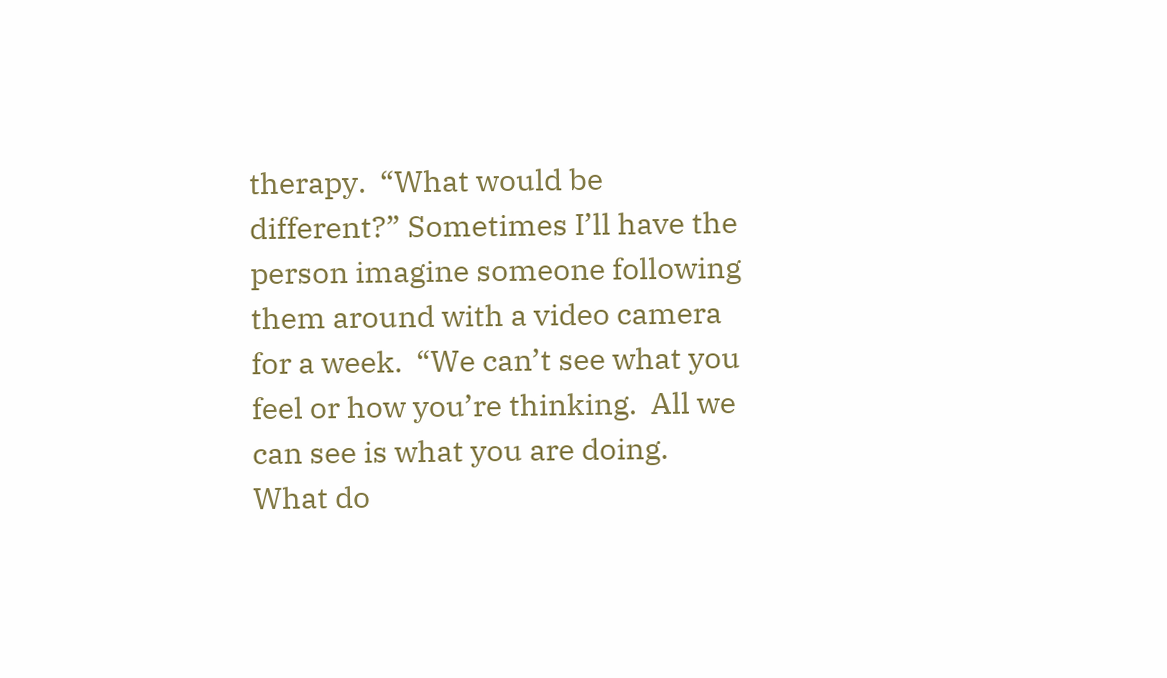therapy.  “What would be different?” Sometimes I’ll have the person imagine someone following them around with a video camera for a week.  “We can’t see what you feel or how you’re thinking.  All we can see is what you are doing.  What do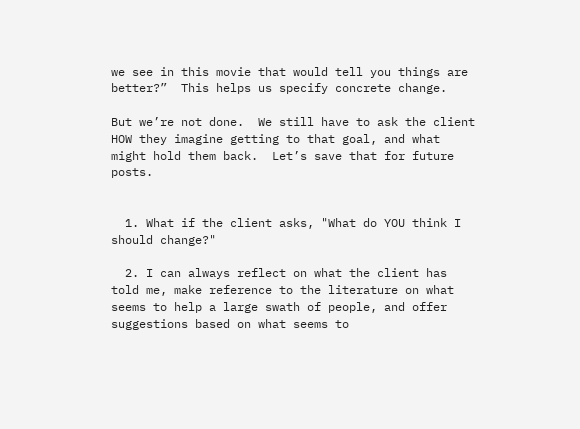we see in this movie that would tell you things are better?”  This helps us specify concrete change.

But we’re not done.  We still have to ask the client HOW they imagine getting to that goal, and what might hold them back.  Let’s save that for future posts.


  1. What if the client asks, "What do YOU think I should change?"

  2. I can always reflect on what the client has told me, make reference to the literature on what seems to help a large swath of people, and offer suggestions based on what seems to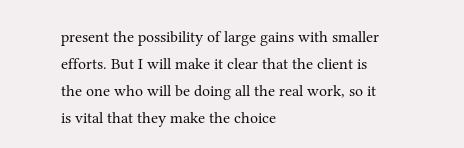present the possibility of large gains with smaller efforts. But I will make it clear that the client is the one who will be doing all the real work, so it is vital that they make the choice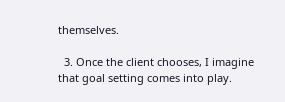themselves.

  3. Once the client chooses, I imagine that goal setting comes into play.